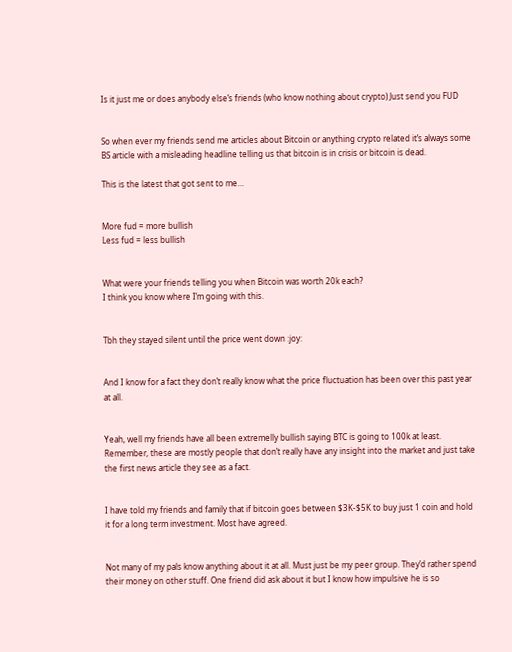Is it just me or does anybody else’s friends (who know nothing about crypto) Just send you FUD


So when ever my friends send me articles about Bitcoin or anything crypto related it’s always some BS article with a misleading headline telling us that bitcoin is in crisis or bitcoin is dead.

This is the latest that got sent to me…


More fud = more bullish
Less fud = less bullish


What were your friends telling you when Bitcoin was worth 20k each?
I think you know where I’m going with this.


Tbh they stayed silent until the price went down :joy:


And I know for a fact they don’t really know what the price fluctuation has been over this past year at all.


Yeah, well my friends have all been extremelly bullish saying BTC is going to 100k at least. Remember, these are mostly people that don’t really have any insight into the market and just take the first news article they see as a fact.


I have told my friends and family that if bitcoin goes between $3K-$5K to buy just 1 coin and hold it for a long term investment. Most have agreed.


Not many of my pals know anything about it at all. Must just be my peer group. They’d rather spend their money on other stuff. One friend did ask about it but I know how impulsive he is so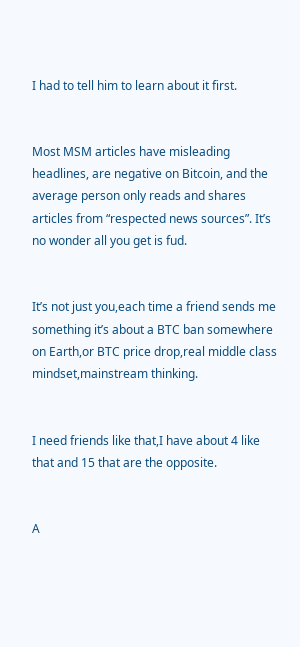I had to tell him to learn about it first.


Most MSM articles have misleading headlines, are negative on Bitcoin, and the average person only reads and shares articles from “respected news sources”. It’s no wonder all you get is fud.


It’s not just you,each time a friend sends me something it’s about a BTC ban somewhere on Earth,or BTC price drop,real middle class mindset,mainstream thinking.


I need friends like that,I have about 4 like that and 15 that are the opposite.


A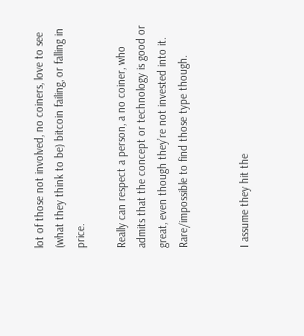lot of those not involved, no coiners, love to see (what they think to be) bitcoin failing, or falling in price.

Really can respect a person, a no coiner, who admits that the concept or technology is good or great, even though they’re not invested into it. Rare/impossible to find those type though.


I assume they hit the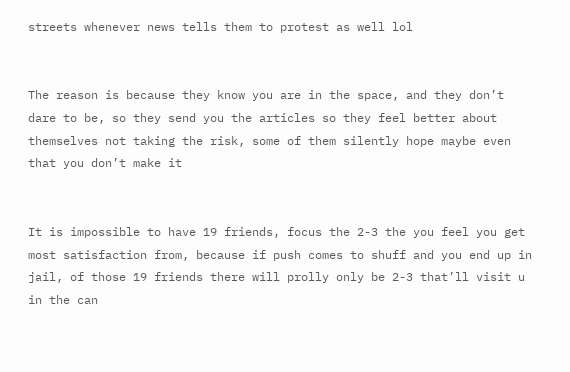streets whenever news tells them to protest as well lol


The reason is because they know you are in the space, and they don’t dare to be, so they send you the articles so they feel better about themselves not taking the risk, some of them silently hope maybe even that you don’t make it


It is impossible to have 19 friends, focus the 2-3 the you feel you get most satisfaction from, because if push comes to shuff and you end up in jail, of those 19 friends there will prolly only be 2-3 that’ll visit u in the can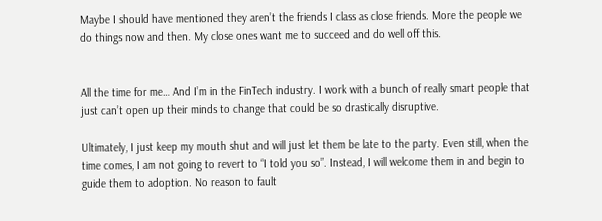Maybe I should have mentioned they aren’t the friends I class as close friends. More the people we do things now and then. My close ones want me to succeed and do well off this.


All the time for me… And I’m in the FinTech industry. I work with a bunch of really smart people that just can’t open up their minds to change that could be so drastically disruptive.

Ultimately, I just keep my mouth shut and will just let them be late to the party. Even still, when the time comes, I am not going to revert to “I told you so”. Instead, I will welcome them in and begin to guide them to adoption. No reason to fault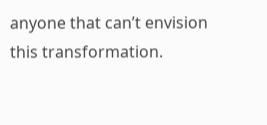anyone that can’t envision this transformation.